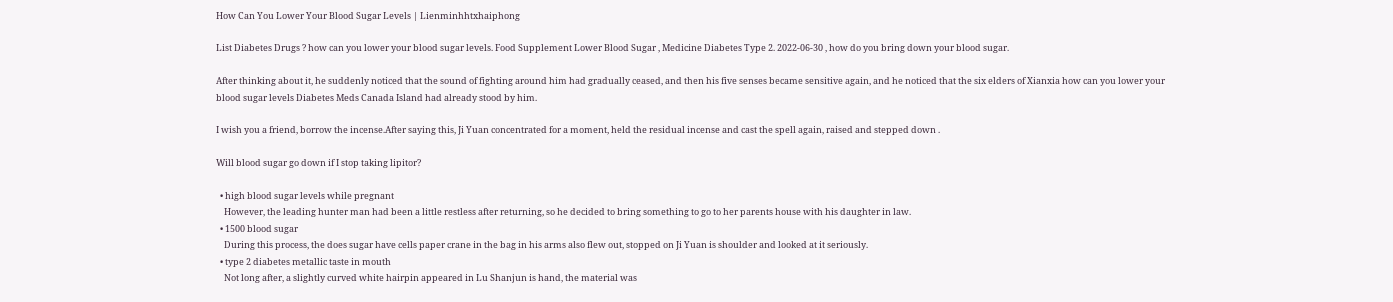How Can You Lower Your Blood Sugar Levels | Lienminhhtxhaiphong

List Diabetes Drugs ? how can you lower your blood sugar levels. Food Supplement Lower Blood Sugar , Medicine Diabetes Type 2. 2022-06-30 , how do you bring down your blood sugar.

After thinking about it, he suddenly noticed that the sound of fighting around him had gradually ceased, and then his five senses became sensitive again, and he noticed that the six elders of Xianxia how can you lower your blood sugar levels Diabetes Meds Canada Island had already stood by him.

I wish you a friend, borrow the incense.After saying this, Ji Yuan concentrated for a moment, held the residual incense and cast the spell again, raised and stepped down .

Will blood sugar go down if I stop taking lipitor?

  • high blood sugar levels while pregnant
    However, the leading hunter man had been a little restless after returning, so he decided to bring something to go to her parents house with his daughter in law.
  • 1500 blood sugar
    During this process, the does sugar have cells paper crane in the bag in his arms also flew out, stopped on Ji Yuan is shoulder and looked at it seriously.
  • type 2 diabetes metallic taste in mouth
    Not long after, a slightly curved white hairpin appeared in Lu Shanjun is hand, the material was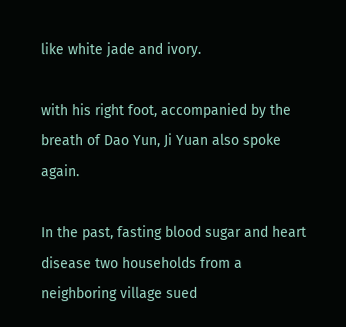like white jade and ivory.

with his right foot, accompanied by the breath of Dao Yun, Ji Yuan also spoke again.

In the past, fasting blood sugar and heart disease two households from a neighboring village sued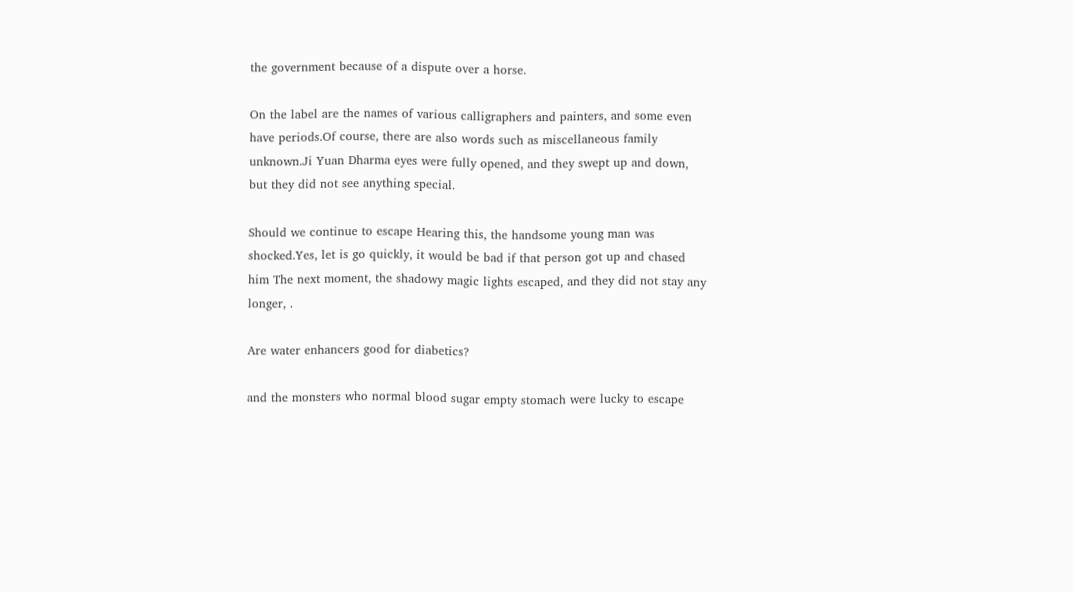the government because of a dispute over a horse.

On the label are the names of various calligraphers and painters, and some even have periods.Of course, there are also words such as miscellaneous family unknown.Ji Yuan Dharma eyes were fully opened, and they swept up and down, but they did not see anything special.

Should we continue to escape Hearing this, the handsome young man was shocked.Yes, let is go quickly, it would be bad if that person got up and chased him The next moment, the shadowy magic lights escaped, and they did not stay any longer, .

Are water enhancers good for diabetics?

and the monsters who normal blood sugar empty stomach were lucky to escape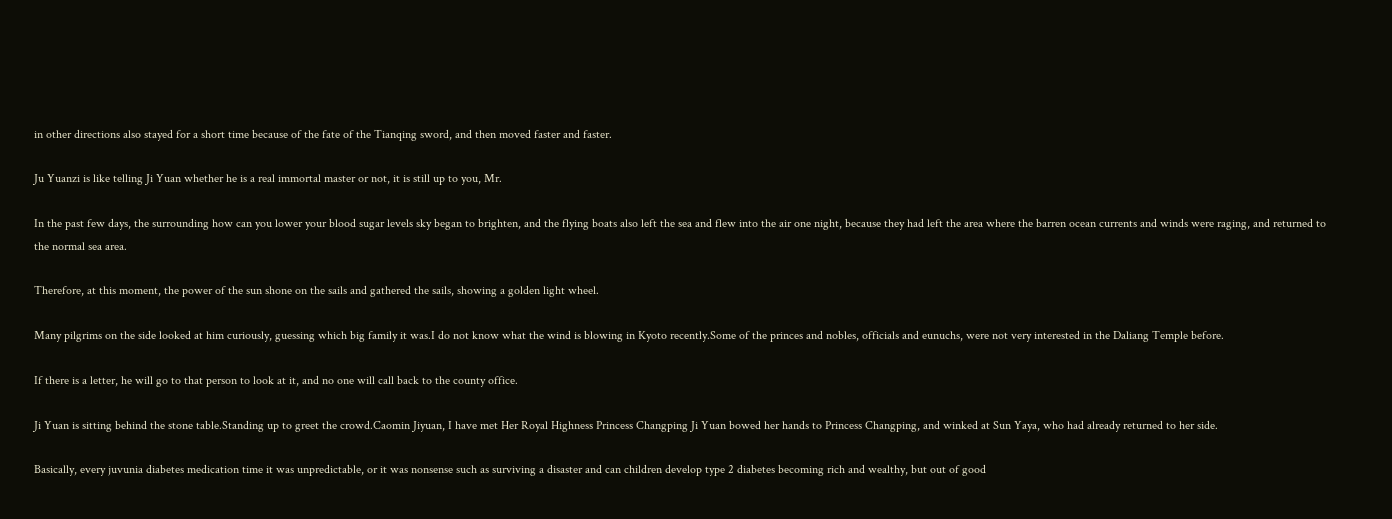in other directions also stayed for a short time because of the fate of the Tianqing sword, and then moved faster and faster.

Ju Yuanzi is like telling Ji Yuan whether he is a real immortal master or not, it is still up to you, Mr.

In the past few days, the surrounding how can you lower your blood sugar levels sky began to brighten, and the flying boats also left the sea and flew into the air one night, because they had left the area where the barren ocean currents and winds were raging, and returned to the normal sea area.

Therefore, at this moment, the power of the sun shone on the sails and gathered the sails, showing a golden light wheel.

Many pilgrims on the side looked at him curiously, guessing which big family it was.I do not know what the wind is blowing in Kyoto recently.Some of the princes and nobles, officials and eunuchs, were not very interested in the Daliang Temple before.

If there is a letter, he will go to that person to look at it, and no one will call back to the county office.

Ji Yuan is sitting behind the stone table.Standing up to greet the crowd.Caomin Jiyuan, I have met Her Royal Highness Princess Changping Ji Yuan bowed her hands to Princess Changping, and winked at Sun Yaya, who had already returned to her side.

Basically, every juvunia diabetes medication time it was unpredictable, or it was nonsense such as surviving a disaster and can children develop type 2 diabetes becoming rich and wealthy, but out of good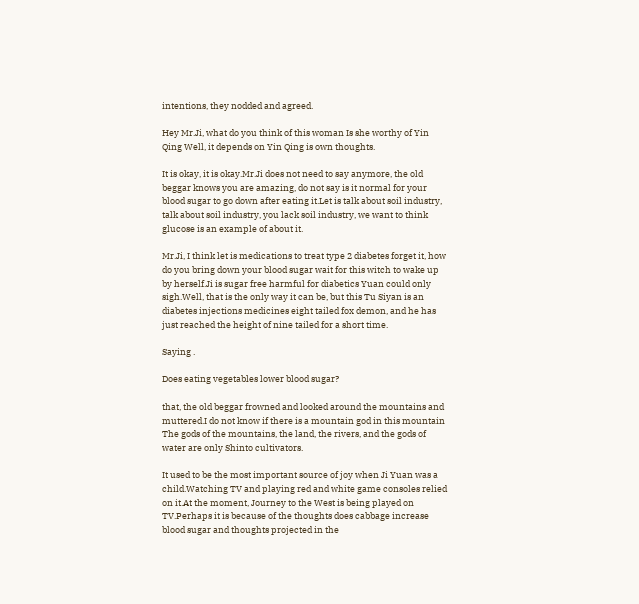intentions, they nodded and agreed.

Hey Mr.Ji, what do you think of this woman Is she worthy of Yin Qing Well, it depends on Yin Qing is own thoughts.

It is okay, it is okay.Mr.Ji does not need to say anymore, the old beggar knows you are amazing, do not say is it normal for your blood sugar to go down after eating it.Let is talk about soil industry, talk about soil industry, you lack soil industry, we want to think glucose is an example of about it.

Mr.Ji, I think let is medications to treat type 2 diabetes forget it, how do you bring down your blood sugar wait for this witch to wake up by herself.Ji is sugar free harmful for diabetics Yuan could only sigh.Well, that is the only way it can be, but this Tu Siyan is an diabetes injections medicines eight tailed fox demon, and he has just reached the height of nine tailed for a short time.

Saying .

Does eating vegetables lower blood sugar?

that, the old beggar frowned and looked around the mountains and muttered.I do not know if there is a mountain god in this mountain The gods of the mountains, the land, the rivers, and the gods of water are only Shinto cultivators.

It used to be the most important source of joy when Ji Yuan was a child.Watching TV and playing red and white game consoles relied on it.At the moment, Journey to the West is being played on TV.Perhaps it is because of the thoughts does cabbage increase blood sugar and thoughts projected in the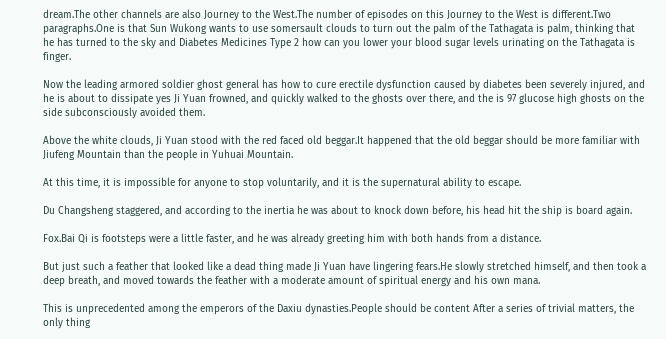dream.The other channels are also Journey to the West.The number of episodes on this Journey to the West is different.Two paragraphs.One is that Sun Wukong wants to use somersault clouds to turn out the palm of the Tathagata is palm, thinking that he has turned to the sky and Diabetes Medicines Type 2 how can you lower your blood sugar levels urinating on the Tathagata is finger.

Now the leading armored soldier ghost general has how to cure erectile dysfunction caused by diabetes been severely injured, and he is about to dissipate yes Ji Yuan frowned, and quickly walked to the ghosts over there, and the is 97 glucose high ghosts on the side subconsciously avoided them.

Above the white clouds, Ji Yuan stood with the red faced old beggar.It happened that the old beggar should be more familiar with Jiufeng Mountain than the people in Yuhuai Mountain.

At this time, it is impossible for anyone to stop voluntarily, and it is the supernatural ability to escape.

Du Changsheng staggered, and according to the inertia he was about to knock down before, his head hit the ship is board again.

Fox.Bai Qi is footsteps were a little faster, and he was already greeting him with both hands from a distance.

But just such a feather that looked like a dead thing made Ji Yuan have lingering fears.He slowly stretched himself, and then took a deep breath, and moved towards the feather with a moderate amount of spiritual energy and his own mana.

This is unprecedented among the emperors of the Daxiu dynasties.People should be content After a series of trivial matters, the only thing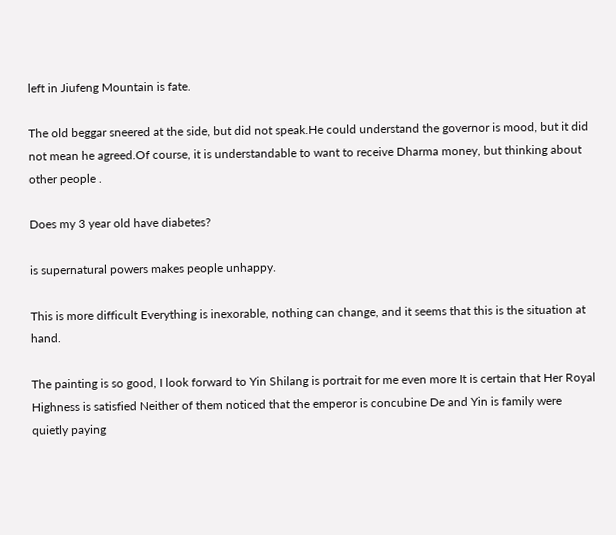left in Jiufeng Mountain is fate.

The old beggar sneered at the side, but did not speak.He could understand the governor is mood, but it did not mean he agreed.Of course, it is understandable to want to receive Dharma money, but thinking about other people .

Does my 3 year old have diabetes?

is supernatural powers makes people unhappy.

This is more difficult Everything is inexorable, nothing can change, and it seems that this is the situation at hand.

The painting is so good, I look forward to Yin Shilang is portrait for me even more It is certain that Her Royal Highness is satisfied Neither of them noticed that the emperor is concubine De and Yin is family were quietly paying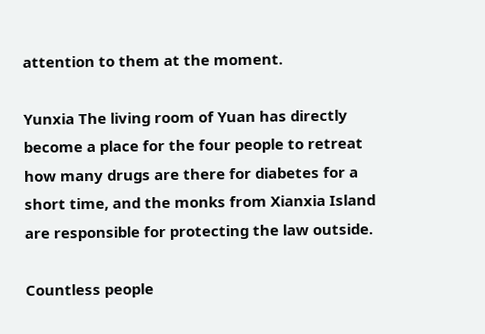attention to them at the moment.

Yunxia The living room of Yuan has directly become a place for the four people to retreat how many drugs are there for diabetes for a short time, and the monks from Xianxia Island are responsible for protecting the law outside.

Countless people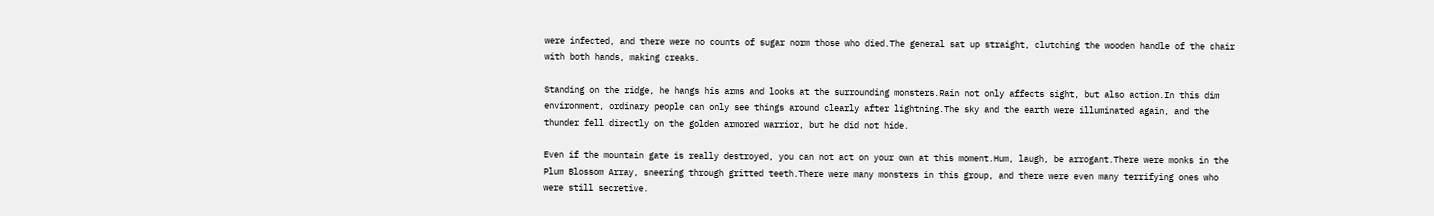were infected, and there were no counts of sugar norm those who died.The general sat up straight, clutching the wooden handle of the chair with both hands, making creaks.

Standing on the ridge, he hangs his arms and looks at the surrounding monsters.Rain not only affects sight, but also action.In this dim environment, ordinary people can only see things around clearly after lightning.The sky and the earth were illuminated again, and the thunder fell directly on the golden armored warrior, but he did not hide.

Even if the mountain gate is really destroyed, you can not act on your own at this moment.Hum, laugh, be arrogant.There were monks in the Plum Blossom Array, sneering through gritted teeth.There were many monsters in this group, and there were even many terrifying ones who were still secretive.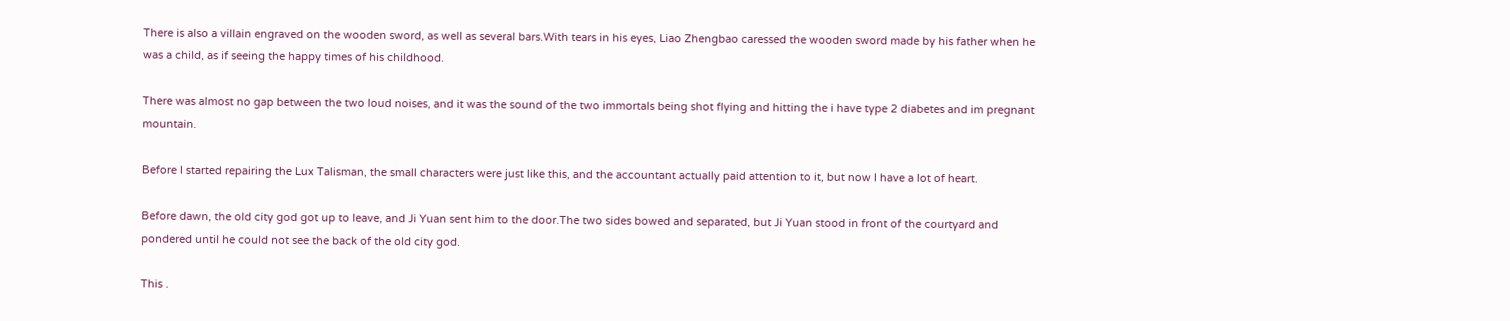There is also a villain engraved on the wooden sword, as well as several bars.With tears in his eyes, Liao Zhengbao caressed the wooden sword made by his father when he was a child, as if seeing the happy times of his childhood.

There was almost no gap between the two loud noises, and it was the sound of the two immortals being shot flying and hitting the i have type 2 diabetes and im pregnant mountain.

Before I started repairing the Lux Talisman, the small characters were just like this, and the accountant actually paid attention to it, but now I have a lot of heart.

Before dawn, the old city god got up to leave, and Ji Yuan sent him to the door.The two sides bowed and separated, but Ji Yuan stood in front of the courtyard and pondered until he could not see the back of the old city god.

This .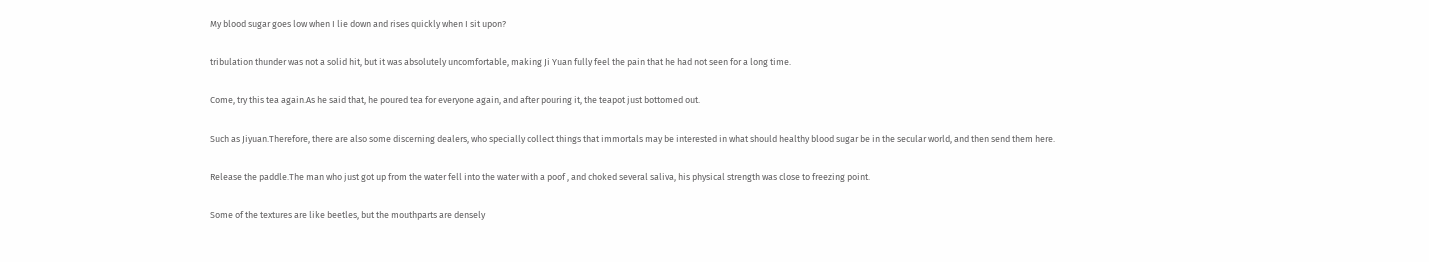My blood sugar goes low when I lie down and rises quickly when I sit upon?

tribulation thunder was not a solid hit, but it was absolutely uncomfortable, making Ji Yuan fully feel the pain that he had not seen for a long time.

Come, try this tea again.As he said that, he poured tea for everyone again, and after pouring it, the teapot just bottomed out.

Such as Jiyuan.Therefore, there are also some discerning dealers, who specially collect things that immortals may be interested in what should healthy blood sugar be in the secular world, and then send them here.

Release the paddle.The man who just got up from the water fell into the water with a poof , and choked several saliva, his physical strength was close to freezing point.

Some of the textures are like beetles, but the mouthparts are densely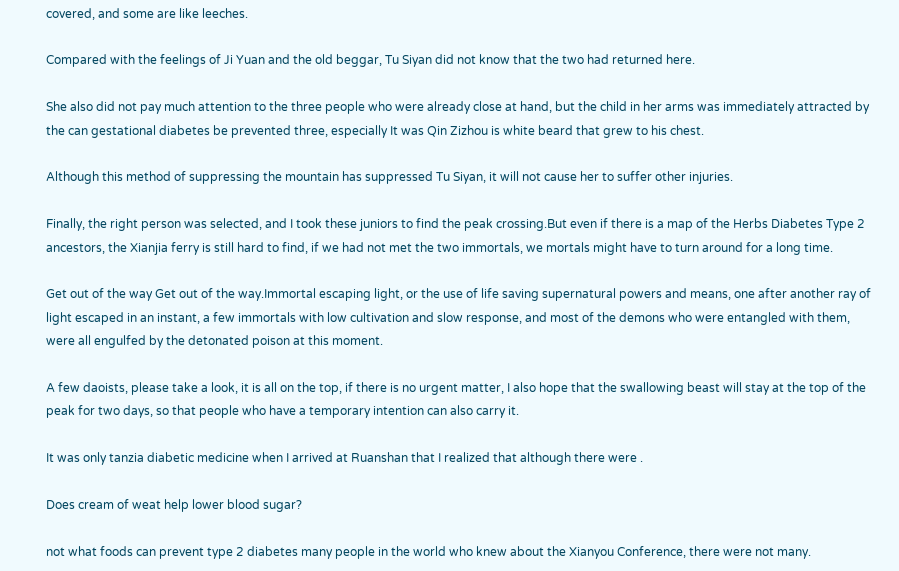covered, and some are like leeches.

Compared with the feelings of Ji Yuan and the old beggar, Tu Siyan did not know that the two had returned here.

She also did not pay much attention to the three people who were already close at hand, but the child in her arms was immediately attracted by the can gestational diabetes be prevented three, especially It was Qin Zizhou is white beard that grew to his chest.

Although this method of suppressing the mountain has suppressed Tu Siyan, it will not cause her to suffer other injuries.

Finally, the right person was selected, and I took these juniors to find the peak crossing.But even if there is a map of the Herbs Diabetes Type 2 ancestors, the Xianjia ferry is still hard to find, if we had not met the two immortals, we mortals might have to turn around for a long time.

Get out of the way Get out of the way.Immortal escaping light, or the use of life saving supernatural powers and means, one after another ray of light escaped in an instant, a few immortals with low cultivation and slow response, and most of the demons who were entangled with them, were all engulfed by the detonated poison at this moment.

A few daoists, please take a look, it is all on the top, if there is no urgent matter, I also hope that the swallowing beast will stay at the top of the peak for two days, so that people who have a temporary intention can also carry it.

It was only tanzia diabetic medicine when I arrived at Ruanshan that I realized that although there were .

Does cream of weat help lower blood sugar?

not what foods can prevent type 2 diabetes many people in the world who knew about the Xianyou Conference, there were not many.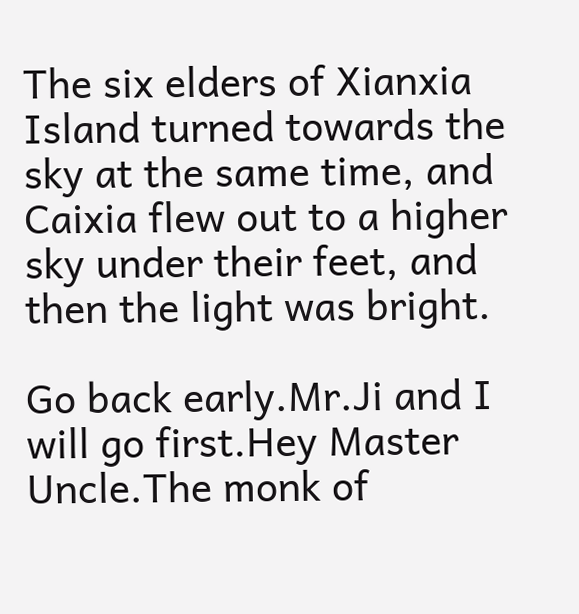The six elders of Xianxia Island turned towards the sky at the same time, and Caixia flew out to a higher sky under their feet, and then the light was bright.

Go back early.Mr.Ji and I will go first.Hey Master Uncle.The monk of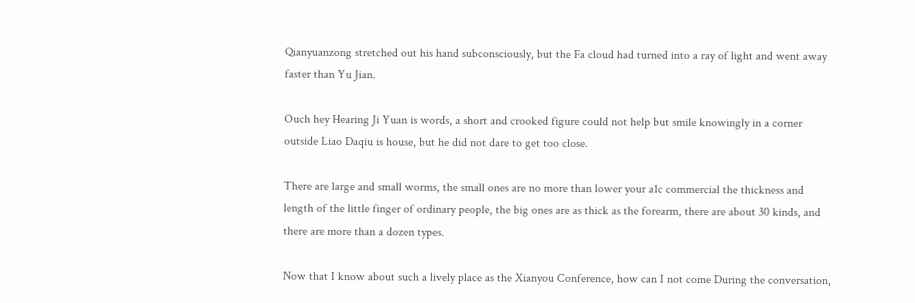Qianyuanzong stretched out his hand subconsciously, but the Fa cloud had turned into a ray of light and went away faster than Yu Jian.

Ouch hey Hearing Ji Yuan is words, a short and crooked figure could not help but smile knowingly in a corner outside Liao Daqiu is house, but he did not dare to get too close.

There are large and small worms, the small ones are no more than lower your a1c commercial the thickness and length of the little finger of ordinary people, the big ones are as thick as the forearm, there are about 30 kinds, and there are more than a dozen types.

Now that I know about such a lively place as the Xianyou Conference, how can I not come During the conversation,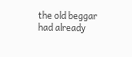the old beggar had already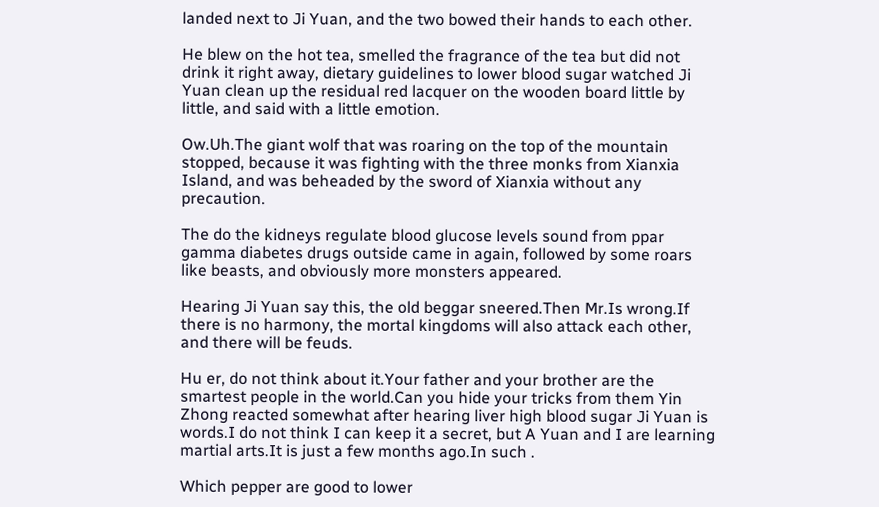landed next to Ji Yuan, and the two bowed their hands to each other.

He blew on the hot tea, smelled the fragrance of the tea but did not drink it right away, dietary guidelines to lower blood sugar watched Ji Yuan clean up the residual red lacquer on the wooden board little by little, and said with a little emotion.

Ow.Uh.The giant wolf that was roaring on the top of the mountain stopped, because it was fighting with the three monks from Xianxia Island, and was beheaded by the sword of Xianxia without any precaution.

The do the kidneys regulate blood glucose levels sound from ppar gamma diabetes drugs outside came in again, followed by some roars like beasts, and obviously more monsters appeared.

Hearing Ji Yuan say this, the old beggar sneered.Then Mr.Is wrong.If there is no harmony, the mortal kingdoms will also attack each other, and there will be feuds.

Hu er, do not think about it.Your father and your brother are the smartest people in the world.Can you hide your tricks from them Yin Zhong reacted somewhat after hearing liver high blood sugar Ji Yuan is words.I do not think I can keep it a secret, but A Yuan and I are learning martial arts.It is just a few months ago.In such .

Which pepper are good to lower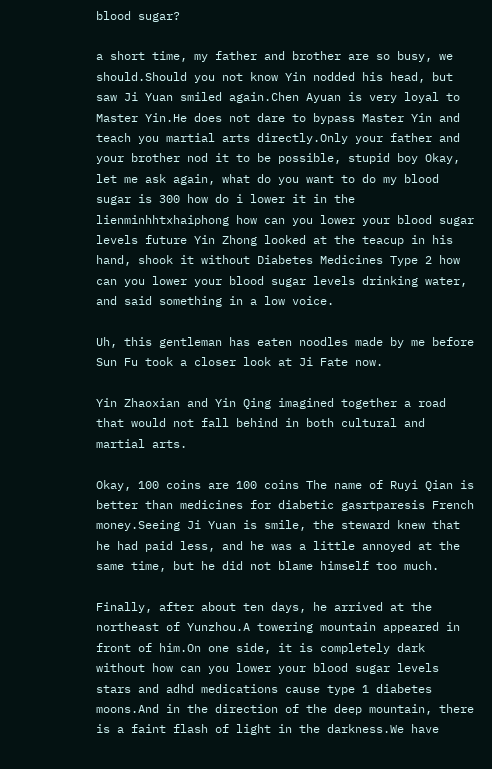blood sugar?

a short time, my father and brother are so busy, we should.Should you not know Yin nodded his head, but saw Ji Yuan smiled again.Chen Ayuan is very loyal to Master Yin.He does not dare to bypass Master Yin and teach you martial arts directly.Only your father and your brother nod it to be possible, stupid boy Okay, let me ask again, what do you want to do my blood sugar is 300 how do i lower it in the lienminhhtxhaiphong how can you lower your blood sugar levels future Yin Zhong looked at the teacup in his hand, shook it without Diabetes Medicines Type 2 how can you lower your blood sugar levels drinking water, and said something in a low voice.

Uh, this gentleman has eaten noodles made by me before Sun Fu took a closer look at Ji Fate now.

Yin Zhaoxian and Yin Qing imagined together a road that would not fall behind in both cultural and martial arts.

Okay, 100 coins are 100 coins The name of Ruyi Qian is better than medicines for diabetic gasrtparesis French money.Seeing Ji Yuan is smile, the steward knew that he had paid less, and he was a little annoyed at the same time, but he did not blame himself too much.

Finally, after about ten days, he arrived at the northeast of Yunzhou.A towering mountain appeared in front of him.On one side, it is completely dark without how can you lower your blood sugar levels stars and adhd medications cause type 1 diabetes moons.And in the direction of the deep mountain, there is a faint flash of light in the darkness.We have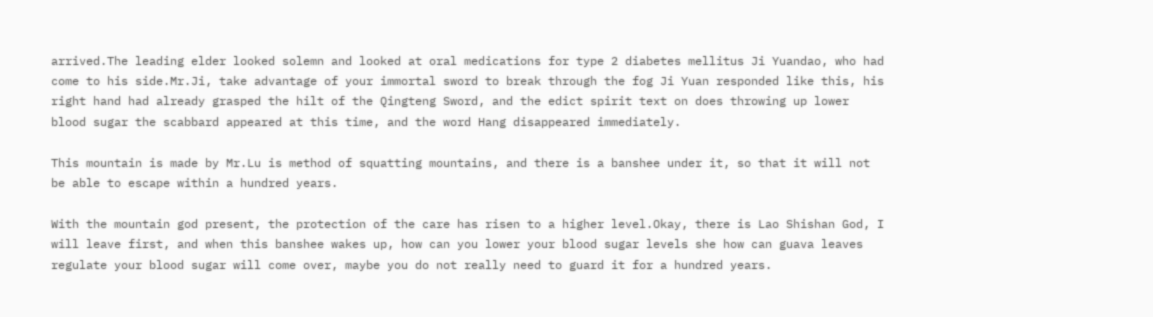arrived.The leading elder looked solemn and looked at oral medications for type 2 diabetes mellitus Ji Yuandao, who had come to his side.Mr.Ji, take advantage of your immortal sword to break through the fog Ji Yuan responded like this, his right hand had already grasped the hilt of the Qingteng Sword, and the edict spirit text on does throwing up lower blood sugar the scabbard appeared at this time, and the word Hang disappeared immediately.

This mountain is made by Mr.Lu is method of squatting mountains, and there is a banshee under it, so that it will not be able to escape within a hundred years.

With the mountain god present, the protection of the care has risen to a higher level.Okay, there is Lao Shishan God, I will leave first, and when this banshee wakes up, how can you lower your blood sugar levels she how can guava leaves regulate your blood sugar will come over, maybe you do not really need to guard it for a hundred years.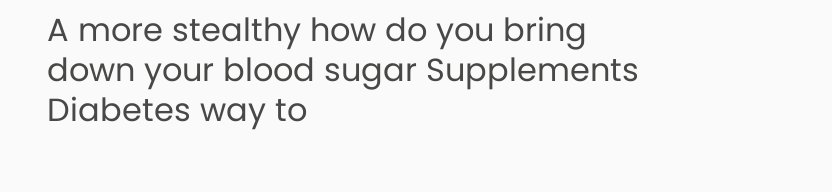A more stealthy how do you bring down your blood sugar Supplements Diabetes way to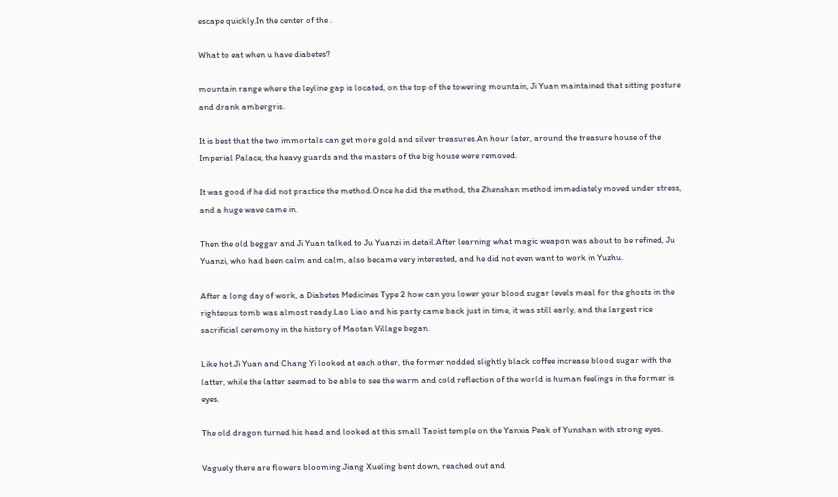escape quickly.In the center of the .

What to eat when u have diabetes?

mountain range where the leyline gap is located, on the top of the towering mountain, Ji Yuan maintained that sitting posture and drank ambergris.

It is best that the two immortals can get more gold and silver treasures.An hour later, around the treasure house of the Imperial Palace, the heavy guards and the masters of the big house were removed.

It was good if he did not practice the method.Once he did the method, the Zhenshan method immediately moved under stress, and a huge wave came in.

Then the old beggar and Ji Yuan talked to Ju Yuanzi in detail.After learning what magic weapon was about to be refined, Ju Yuanzi, who had been calm and calm, also became very interested, and he did not even want to work in Yuzhu.

After a long day of work, a Diabetes Medicines Type 2 how can you lower your blood sugar levels meal for the ghosts in the righteous tomb was almost ready.Lao Liao and his party came back just in time, it was still early, and the largest rice sacrificial ceremony in the history of Maotan Village began.

Like hot.Ji Yuan and Chang Yi looked at each other, the former nodded slightly black coffee increase blood sugar with the latter, while the latter seemed to be able to see the warm and cold reflection of the world is human feelings in the former is eyes.

The old dragon turned his head and looked at this small Taoist temple on the Yanxia Peak of Yunshan with strong eyes.

Vaguely there are flowers blooming.Jiang Xueling bent down, reached out and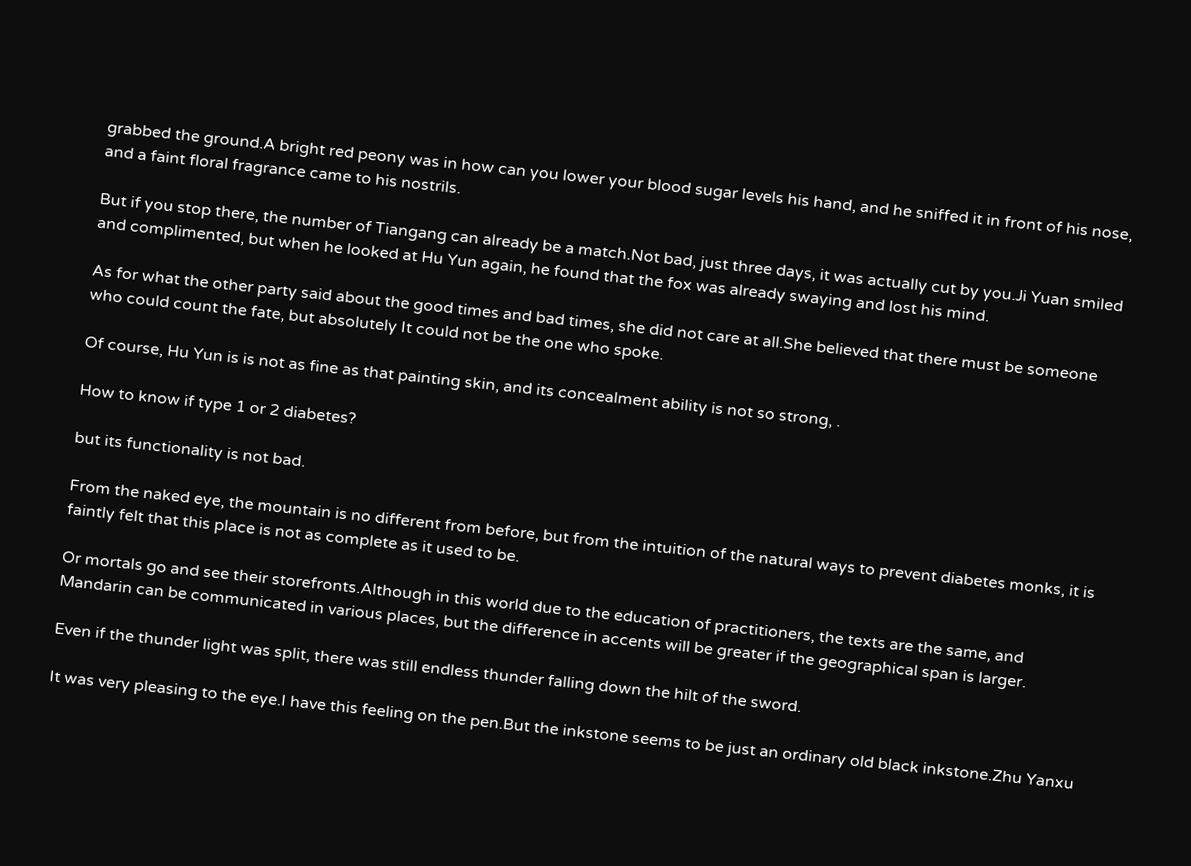grabbed the ground.A bright red peony was in how can you lower your blood sugar levels his hand, and he sniffed it in front of his nose, and a faint floral fragrance came to his nostrils.

But if you stop there, the number of Tiangang can already be a match.Not bad, just three days, it was actually cut by you.Ji Yuan smiled and complimented, but when he looked at Hu Yun again, he found that the fox was already swaying and lost his mind.

As for what the other party said about the good times and bad times, she did not care at all.She believed that there must be someone who could count the fate, but absolutely It could not be the one who spoke.

Of course, Hu Yun is is not as fine as that painting skin, and its concealment ability is not so strong, .

How to know if type 1 or 2 diabetes?

but its functionality is not bad.

From the naked eye, the mountain is no different from before, but from the intuition of the natural ways to prevent diabetes monks, it is faintly felt that this place is not as complete as it used to be.

Or mortals go and see their storefronts.Although in this world due to the education of practitioners, the texts are the same, and Mandarin can be communicated in various places, but the difference in accents will be greater if the geographical span is larger.

Even if the thunder light was split, there was still endless thunder falling down the hilt of the sword.

It was very pleasing to the eye.I have this feeling on the pen.But the inkstone seems to be just an ordinary old black inkstone.Zhu Yanxu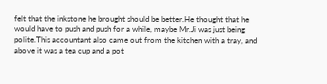felt that the inkstone he brought should be better.He thought that he would have to push and push for a while, maybe Mr.Ji was just being polite.This accountant also came out from the kitchen with a tray, and above it was a tea cup and a pot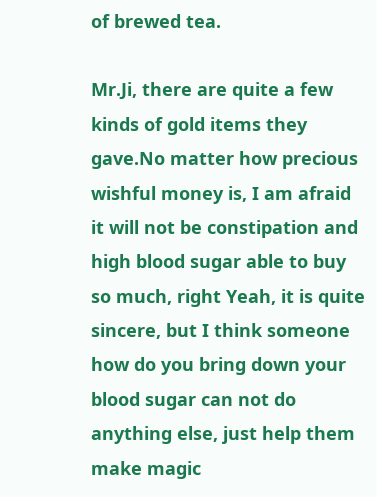of brewed tea.

Mr.Ji, there are quite a few kinds of gold items they gave.No matter how precious wishful money is, I am afraid it will not be constipation and high blood sugar able to buy so much, right Yeah, it is quite sincere, but I think someone how do you bring down your blood sugar can not do anything else, just help them make magic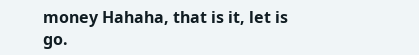money Hahaha, that is it, let is go.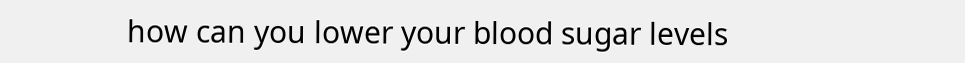how can you lower your blood sugar levels